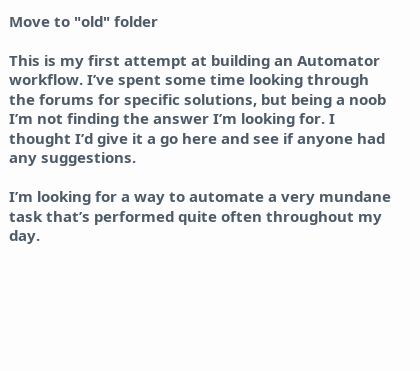Move to "old" folder

This is my first attempt at building an Automator workflow. I’ve spent some time looking through the forums for specific solutions, but being a noob I’m not finding the answer I’m looking for. I thought I’d give it a go here and see if anyone had any suggestions.

I’m looking for a way to automate a very mundane task that’s performed quite often throughout my day.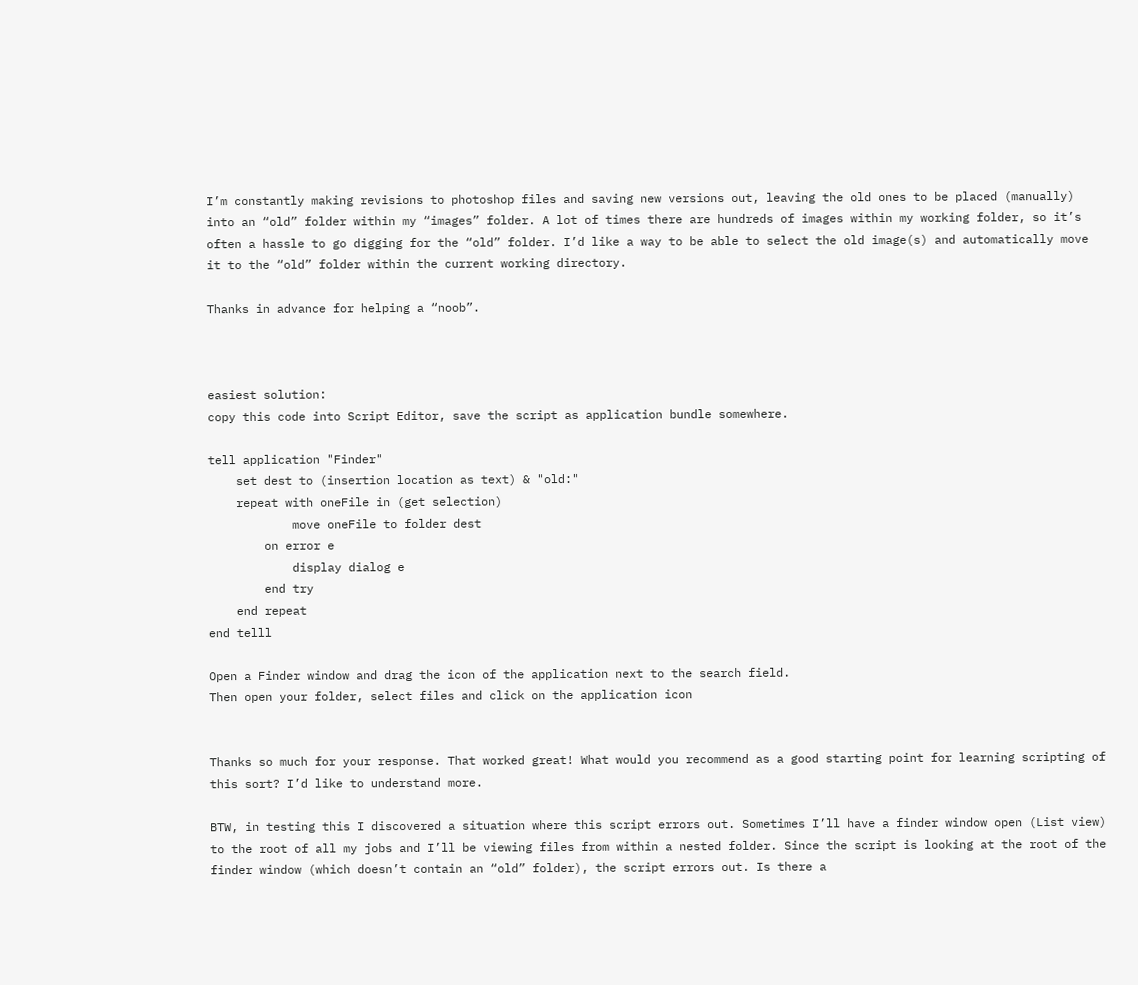I’m constantly making revisions to photoshop files and saving new versions out, leaving the old ones to be placed (manually) into an “old” folder within my “images” folder. A lot of times there are hundreds of images within my working folder, so it’s often a hassle to go digging for the “old” folder. I’d like a way to be able to select the old image(s) and automatically move it to the “old” folder within the current working directory.

Thanks in advance for helping a “noob”.



easiest solution:
copy this code into Script Editor, save the script as application bundle somewhere.

tell application "Finder"
    set dest to (insertion location as text) & "old:"
    repeat with oneFile in (get selection)
            move oneFile to folder dest
        on error e
            display dialog e
        end try
    end repeat
end telll

Open a Finder window and drag the icon of the application next to the search field.
Then open your folder, select files and click on the application icon


Thanks so much for your response. That worked great! What would you recommend as a good starting point for learning scripting of this sort? I’d like to understand more.

BTW, in testing this I discovered a situation where this script errors out. Sometimes I’ll have a finder window open (List view) to the root of all my jobs and I’ll be viewing files from within a nested folder. Since the script is looking at the root of the finder window (which doesn’t contain an “old” folder), the script errors out. Is there a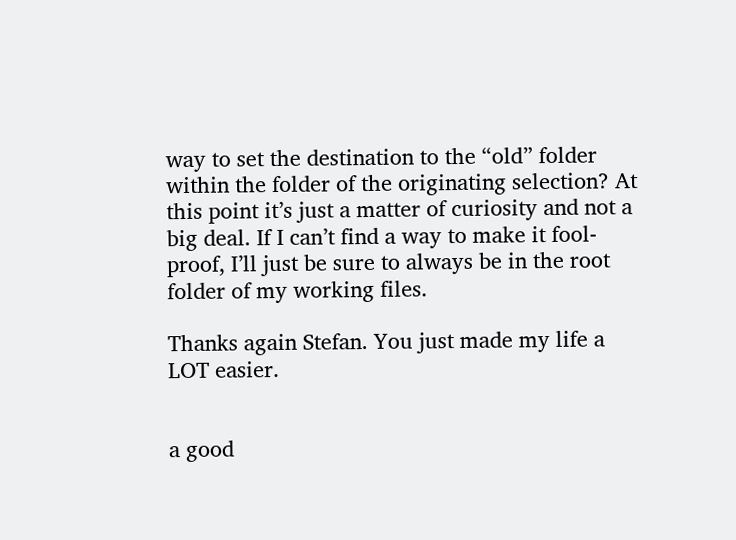way to set the destination to the “old” folder within the folder of the originating selection? At this point it’s just a matter of curiosity and not a big deal. If I can’t find a way to make it fool-proof, I’ll just be sure to always be in the root folder of my working files.

Thanks again Stefan. You just made my life a LOT easier.


a good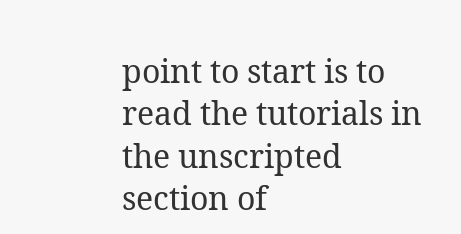point to start is to read the tutorials in the unscripted section of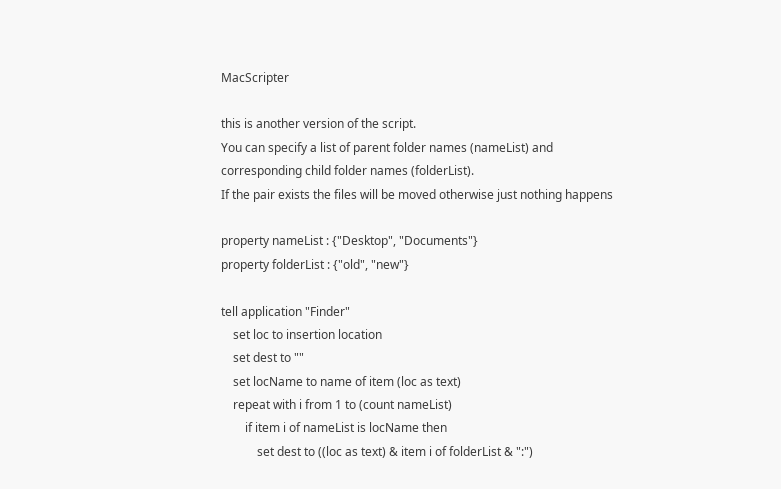MacScripter

this is another version of the script.
You can specify a list of parent folder names (nameList) and corresponding child folder names (folderList).
If the pair exists the files will be moved otherwise just nothing happens

property nameList : {"Desktop", "Documents"}
property folderList : {"old", "new"}

tell application "Finder"
    set loc to insertion location
    set dest to ""
    set locName to name of item (loc as text)
    repeat with i from 1 to (count nameList)
        if item i of nameList is locName then
            set dest to ((loc as text) & item i of folderList & ":")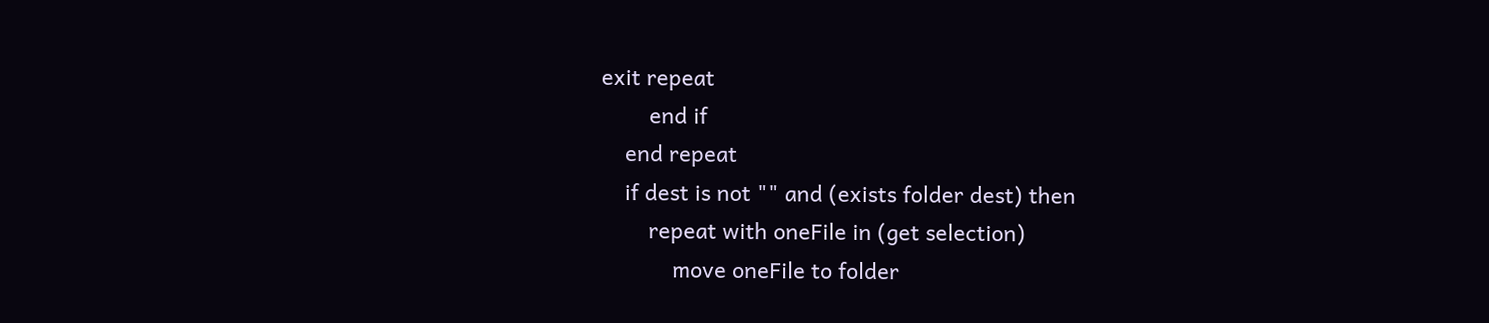exit repeat
        end if
    end repeat
    if dest is not "" and (exists folder dest) then
        repeat with oneFile in (get selection)
            move oneFile to folder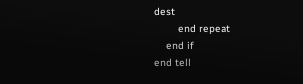dest
        end repeat
    end if
end tell